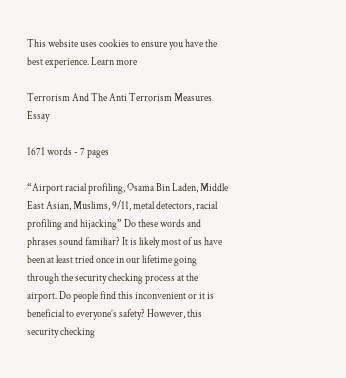This website uses cookies to ensure you have the best experience. Learn more

Terrorism And The Anti Terrorism Measures Essay

1671 words - 7 pages

“Airport racial profiling, Osama Bin Laden, Middle East Asian, Muslims, 9/11, metal detectors, racial profiling and hijacking” Do these words and phrases sound familiar? It is likely most of us have been at least tried once in our lifetime going through the security checking process at the airport. Do people find this inconvenient or it is beneficial to everyone’s safety? However, this security checking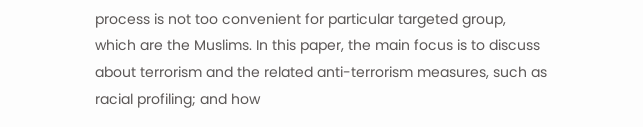process is not too convenient for particular targeted group, which are the Muslims. In this paper, the main focus is to discuss about terrorism and the related anti-terrorism measures, such as racial profiling; and how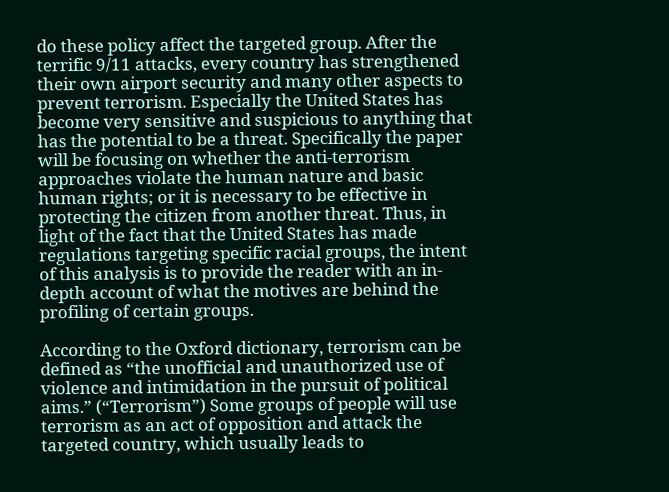do these policy affect the targeted group. After the terrific 9/11 attacks, every country has strengthened their own airport security and many other aspects to prevent terrorism. Especially the United States has become very sensitive and suspicious to anything that has the potential to be a threat. Specifically the paper will be focusing on whether the anti-terrorism approaches violate the human nature and basic human rights; or it is necessary to be effective in protecting the citizen from another threat. Thus, in light of the fact that the United States has made regulations targeting specific racial groups, the intent of this analysis is to provide the reader with an in-depth account of what the motives are behind the profiling of certain groups.

According to the Oxford dictionary, terrorism can be defined as “the unofficial and unauthorized use of violence and intimidation in the pursuit of political aims.” (“Terrorism”) Some groups of people will use terrorism as an act of opposition and attack the targeted country, which usually leads to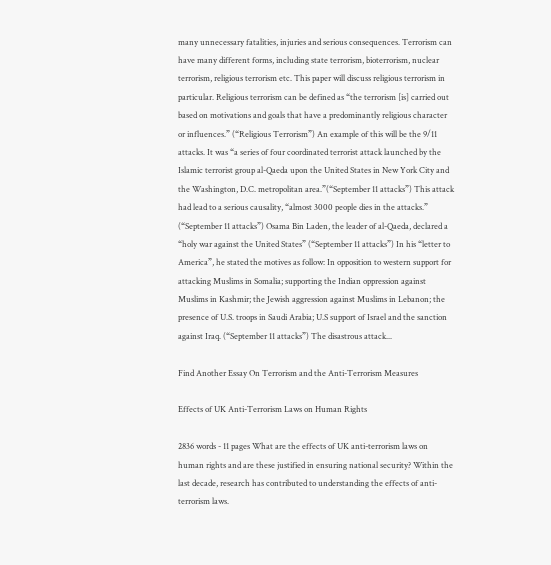many unnecessary fatalities, injuries and serious consequences. Terrorism can have many different forms, including state terrorism, bioterrorism, nuclear terrorism, religious terrorism etc. This paper will discuss religious terrorism in particular. Religious terrorism can be defined as “the terrorism [is] carried out based on motivations and goals that have a predominantly religious character or influences.” (“Religious Terrorism”) An example of this will be the 9/11 attacks. It was “a series of four coordinated terrorist attack launched by the Islamic terrorist group al-Qaeda upon the United States in New York City and the Washington, D.C. metropolitan area.”(“September 11 attacks”) This attack had lead to a serious causality, “almost 3000 people dies in the attacks.” (“September 11 attacks”) Osama Bin Laden, the leader of al-Qaeda, declared a “holy war against the United States” (“September 11 attacks”) In his “letter to America”, he stated the motives as follow: In opposition to western support for attacking Muslims in Somalia; supporting the Indian oppression against Muslims in Kashmir; the Jewish aggression against Muslims in Lebanon; the presence of U.S. troops in Saudi Arabia; U.S support of Israel and the sanction against Iraq. (“September 11 attacks”) The disastrous attack...

Find Another Essay On Terrorism and the Anti-Terrorism Measures

Effects of UK Anti-Terrorism Laws on Human Rights

2836 words - 11 pages What are the effects of UK anti-terrorism laws on human rights and are these justified in ensuring national security? Within the last decade, research has contributed to understanding the effects of anti-terrorism laws.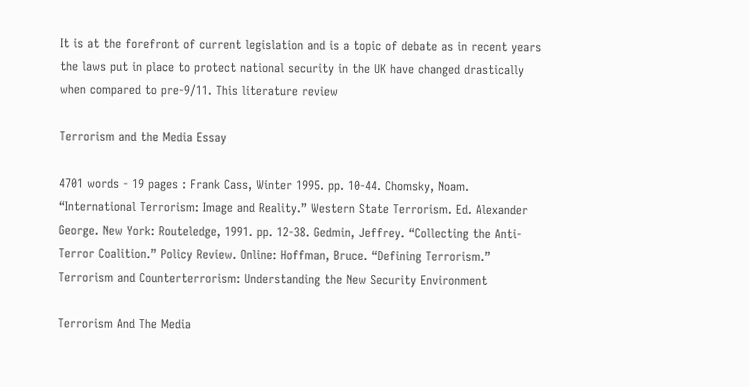It is at the forefront of current legislation and is a topic of debate as in recent years the laws put in place to protect national security in the UK have changed drastically when compared to pre-9/11. This literature review

Terrorism and the Media Essay

4701 words - 19 pages : Frank Cass, Winter 1995. pp. 10-44. Chomsky, Noam. “International Terrorism: Image and Reality.” Western State Terrorism. Ed. Alexander George. New York: Routeledge, 1991. pp. 12-38. Gedmin, Jeffrey. “Collecting the Anti-Terror Coalition.” Policy Review. Online: Hoffman, Bruce. “Defining Terrorism.” Terrorism and Counterterrorism: Understanding the New Security Environment

Terrorism And The Media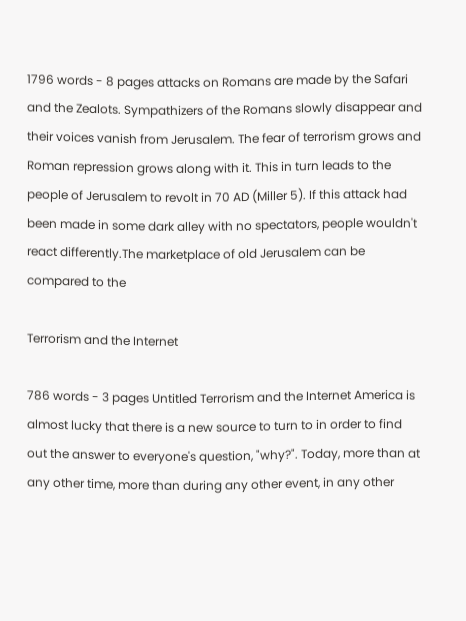1796 words - 8 pages attacks on Romans are made by the Safari and the Zealots. Sympathizers of the Romans slowly disappear and their voices vanish from Jerusalem. The fear of terrorism grows and Roman repression grows along with it. This in turn leads to the people of Jerusalem to revolt in 70 AD (Miller 5). If this attack had been made in some dark alley with no spectators, people wouldn't react differently.The marketplace of old Jerusalem can be compared to the

Terrorism and the Internet

786 words - 3 pages Untitled Terrorism and the Internet America is almost lucky that there is a new source to turn to in order to find out the answer to everyone's question, "why?". Today, more than at any other time, more than during any other event, in any other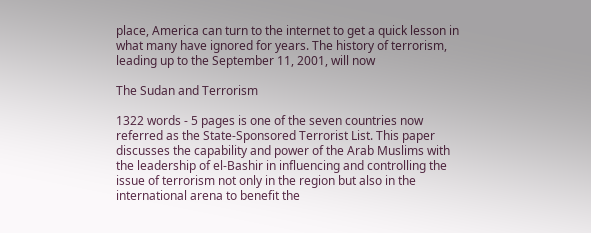place, America can turn to the internet to get a quick lesson in what many have ignored for years. The history of terrorism, leading up to the September 11, 2001, will now

The Sudan and Terrorism

1322 words - 5 pages is one of the seven countries now referred as the State-Sponsored Terrorist List. This paper discusses the capability and power of the Arab Muslims with the leadership of el-Bashir in influencing and controlling the issue of terrorism not only in the region but also in the international arena to benefit the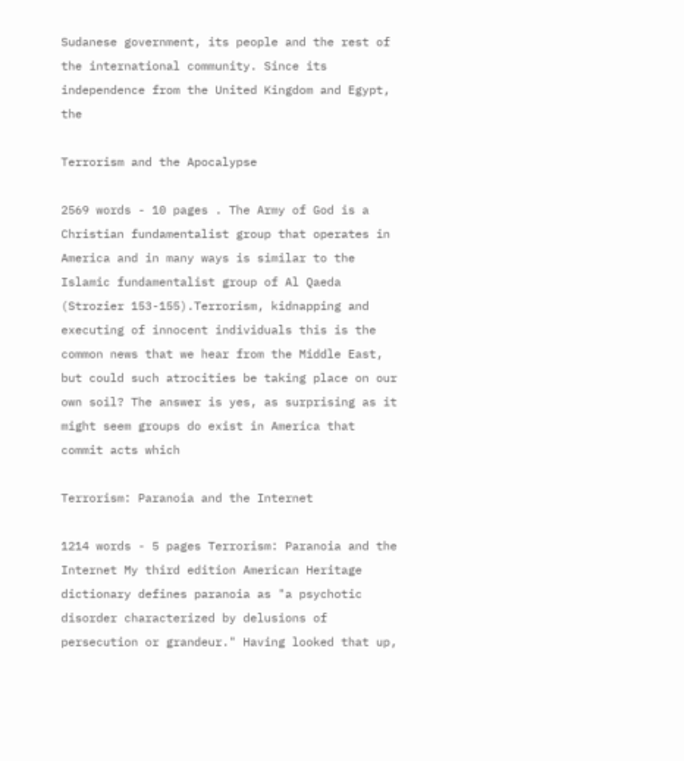Sudanese government, its people and the rest of the international community. Since its independence from the United Kingdom and Egypt, the

Terrorism and the Apocalypse

2569 words - 10 pages . The Army of God is a Christian fundamentalist group that operates in America and in many ways is similar to the Islamic fundamentalist group of Al Qaeda (Strozier 153-155).Terrorism, kidnapping and executing of innocent individuals this is the common news that we hear from the Middle East, but could such atrocities be taking place on our own soil? The answer is yes, as surprising as it might seem groups do exist in America that commit acts which

Terrorism: Paranoia and the Internet

1214 words - 5 pages Terrorism: Paranoia and the Internet My third edition American Heritage dictionary defines paranoia as "a psychotic disorder characterized by delusions of persecution or grandeur." Having looked that up,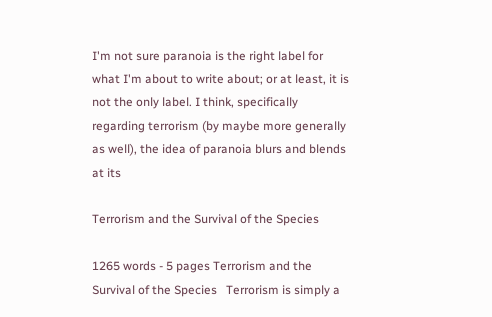I'm not sure paranoia is the right label for what I'm about to write about; or at least, it is not the only label. I think, specifically regarding terrorism (by maybe more generally as well), the idea of paranoia blurs and blends at its

Terrorism and the Survival of the Species

1265 words - 5 pages Terrorism and the Survival of the Species   Terrorism is simply a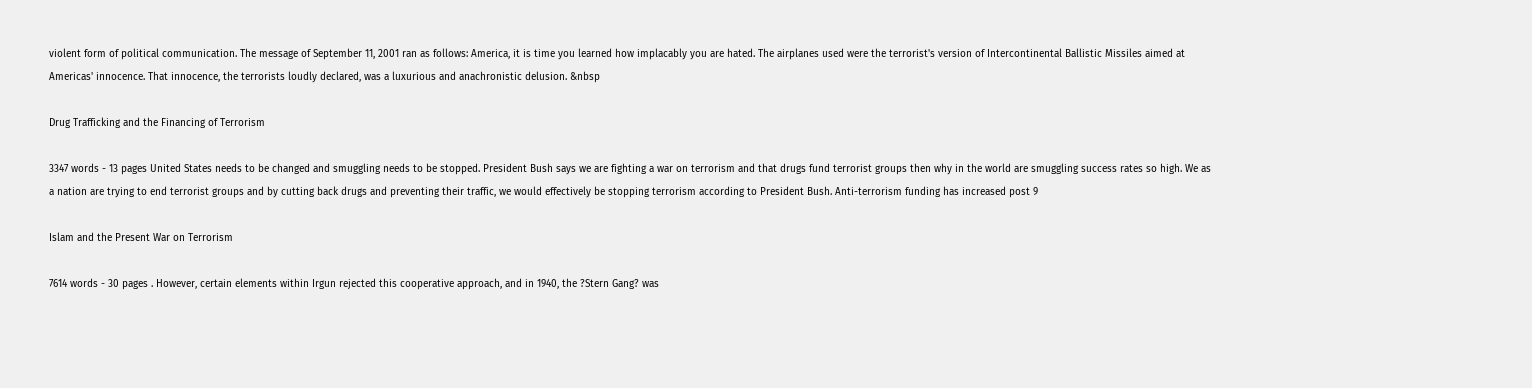violent form of political communication. The message of September 11, 2001 ran as follows: America, it is time you learned how implacably you are hated. The airplanes used were the terrorist's version of Intercontinental Ballistic Missiles aimed at Americas' innocence. That innocence, the terrorists loudly declared, was a luxurious and anachronistic delusion. &nbsp

Drug Trafficking and the Financing of Terrorism

3347 words - 13 pages United States needs to be changed and smuggling needs to be stopped. President Bush says we are fighting a war on terrorism and that drugs fund terrorist groups then why in the world are smuggling success rates so high. We as a nation are trying to end terrorist groups and by cutting back drugs and preventing their traffic, we would effectively be stopping terrorism according to President Bush. Anti-terrorism funding has increased post 9

Islam and the Present War on Terrorism

7614 words - 30 pages . However, certain elements within Irgun rejected this cooperative approach, and in 1940, the ?Stern Gang? was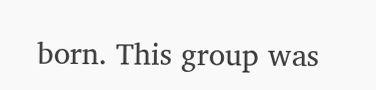born. This group was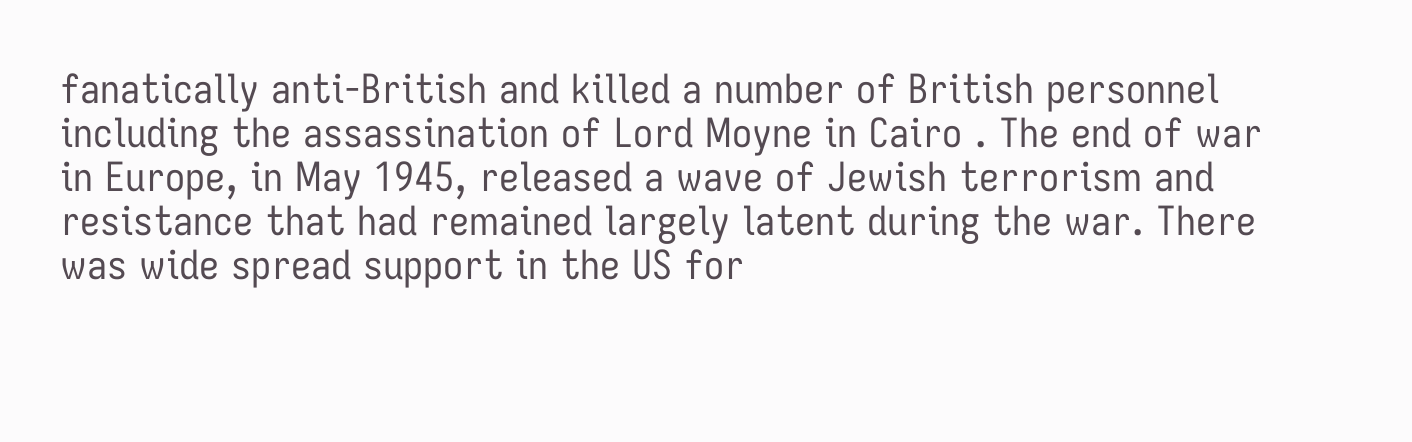fanatically anti-British and killed a number of British personnel including the assassination of Lord Moyne in Cairo . The end of war in Europe, in May 1945, released a wave of Jewish terrorism and resistance that had remained largely latent during the war. There was wide spread support in the US for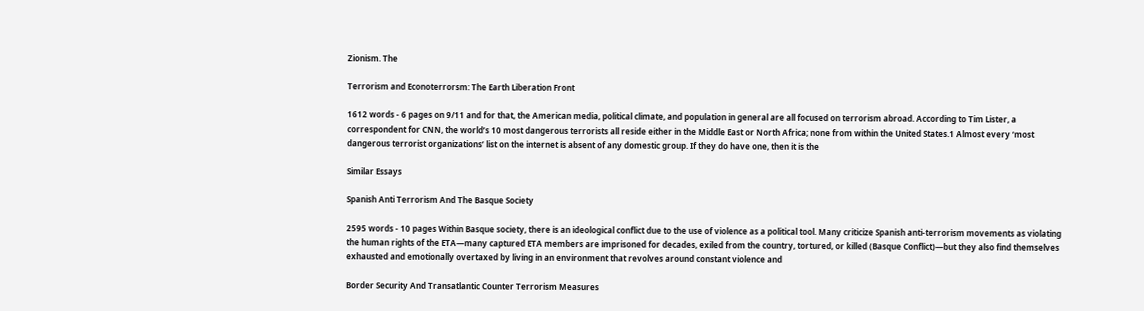Zionism. The

Terrorism and Econoterrorsm: The Earth Liberation Front

1612 words - 6 pages on 9/11 and for that, the American media, political climate, and population in general are all focused on terrorism abroad. According to Tim Lister, a correspondent for CNN, the world’s 10 most dangerous terrorists all reside either in the Middle East or North Africa; none from within the United States.1 Almost every ‘most dangerous terrorist organizations’ list on the internet is absent of any domestic group. If they do have one, then it is the

Similar Essays

Spanish Anti Terrorism And The Basque Society

2595 words - 10 pages Within Basque society, there is an ideological conflict due to the use of violence as a political tool. Many criticize Spanish anti-terrorism movements as violating the human rights of the ETA—many captured ETA members are imprisoned for decades, exiled from the country, tortured, or killed (Basque Conflict)—but they also find themselves exhausted and emotionally overtaxed by living in an environment that revolves around constant violence and

Border Security And Transatlantic Counter Terrorism Measures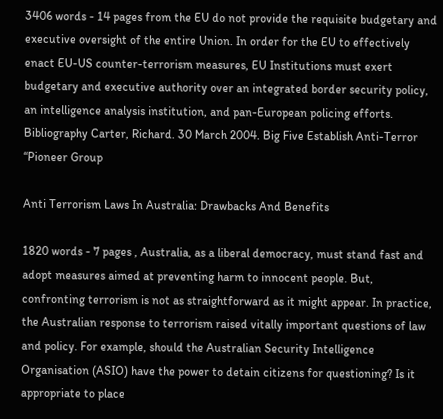3406 words - 14 pages from the EU do not provide the requisite budgetary and executive oversight of the entire Union. In order for the EU to effectively enact EU-US counter-terrorism measures, EU Institutions must exert budgetary and executive authority over an integrated border security policy, an intelligence analysis institution, and pan-European policing efforts. Bibliography Carter, Richard. 30 March 2004. Big Five Establish Anti-Terror “Pioneer Group

Anti Terrorism Laws In Australia: Drawbacks And Benefits

1820 words - 7 pages , Australia, as a liberal democracy, must stand fast and adopt measures aimed at preventing harm to innocent people. But, confronting terrorism is not as straightforward as it might appear. In practice, the Australian response to terrorism raised vitally important questions of law and policy. For example, should the Australian Security Intelligence Organisation (ASIO) have the power to detain citizens for questioning? Is it appropriate to place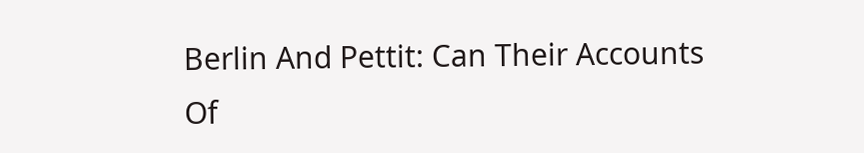Berlin And Pettit: Can Their Accounts Of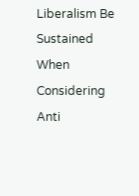Liberalism Be Sustained When Considering Anti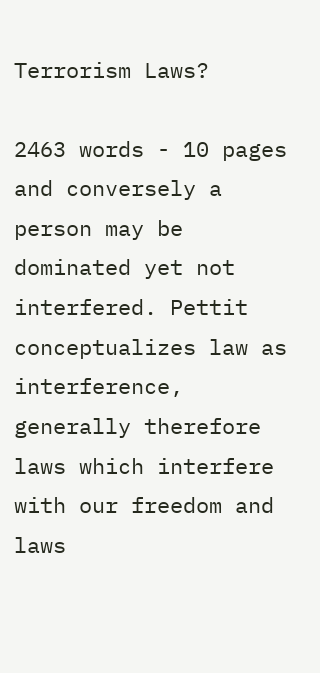Terrorism Laws?

2463 words - 10 pages and conversely a person may be dominated yet not interfered. Pettit conceptualizes law as interference, generally therefore laws which interfere with our freedom and laws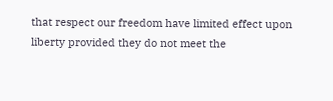that respect our freedom have limited effect upon liberty provided they do not meet the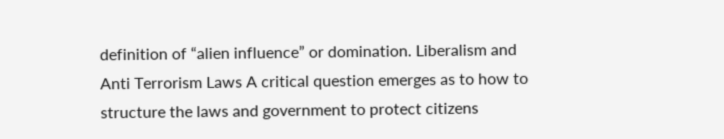definition of “alien influence” or domination. Liberalism and Anti Terrorism Laws A critical question emerges as to how to structure the laws and government to protect citizens